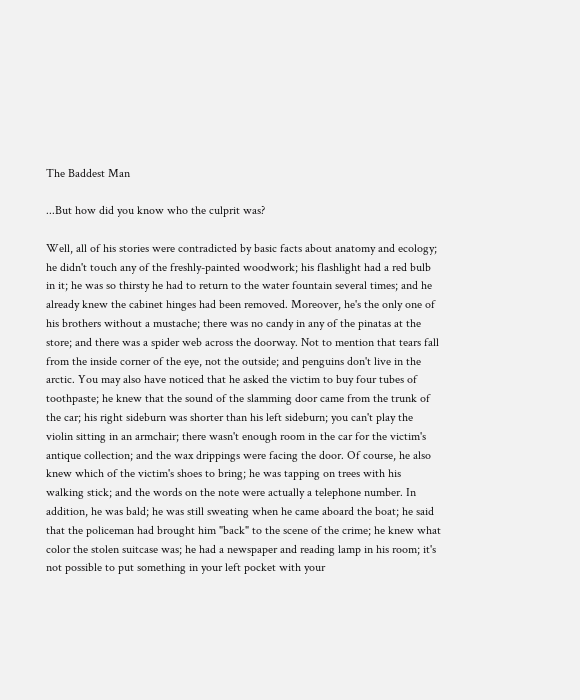The Baddest Man

...But how did you know who the culprit was?

Well, all of his stories were contradicted by basic facts about anatomy and ecology; he didn't touch any of the freshly-painted woodwork; his flashlight had a red bulb in it; he was so thirsty he had to return to the water fountain several times; and he already knew the cabinet hinges had been removed. Moreover, he's the only one of his brothers without a mustache; there was no candy in any of the pinatas at the store; and there was a spider web across the doorway. Not to mention that tears fall from the inside corner of the eye, not the outside; and penguins don't live in the arctic. You may also have noticed that he asked the victim to buy four tubes of toothpaste; he knew that the sound of the slamming door came from the trunk of the car; his right sideburn was shorter than his left sideburn; you can't play the violin sitting in an armchair; there wasn't enough room in the car for the victim's antique collection; and the wax drippings were facing the door. Of course, he also knew which of the victim's shoes to bring; he was tapping on trees with his walking stick; and the words on the note were actually a telephone number. In addition, he was bald; he was still sweating when he came aboard the boat; he said that the policeman had brought him "back" to the scene of the crime; he knew what color the stolen suitcase was; he had a newspaper and reading lamp in his room; it's not possible to put something in your left pocket with your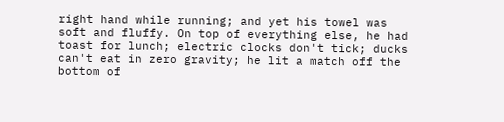right hand while running; and yet his towel was soft and fluffy. On top of everything else, he had toast for lunch; electric clocks don't tick; ducks can't eat in zero gravity; he lit a match off the bottom of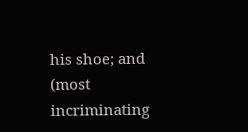his shoe; and (most incriminating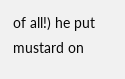of all!) he put mustard on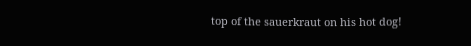top of the sauerkraut on his hot dog!